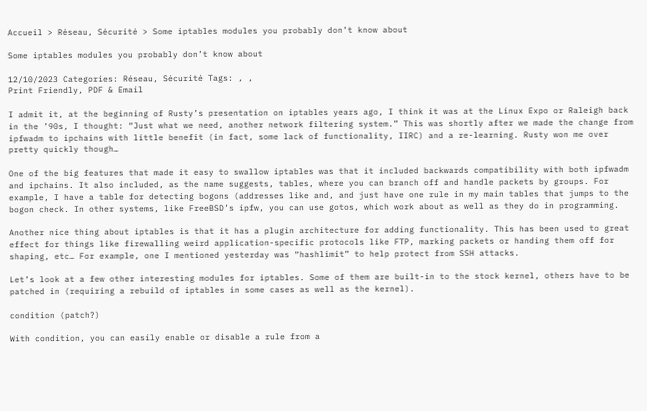Accueil > Réseau, Sécurité > Some iptables modules you probably don’t know about

Some iptables modules you probably don’t know about

12/10/2023 Categories: Réseau, Sécurité Tags: , ,
Print Friendly, PDF & Email

I admit it, at the beginning of Rusty’s presentation on iptables years ago, I think it was at the Linux Expo or Raleigh back in the ’90s, I thought: “Just what we need, another network filtering system.” This was shortly after we made the change from ipfwadm to ipchains with little benefit (in fact, some lack of functionality, IIRC) and a re-learning. Rusty won me over pretty quickly though…

One of the big features that made it easy to swallow iptables was that it included backwards compatibility with both ipfwadm and ipchains. It also included, as the name suggests, tables, where you can branch off and handle packets by groups. For example, I have a table for detecting bogons (addresses like and, and just have one rule in my main tables that jumps to the bogon check. In other systems, like FreeBSD’s ipfw, you can use gotos, which work about as well as they do in programming.

Another nice thing about iptables is that it has a plugin architecture for adding functionality. This has been used to great effect for things like firewalling weird application-specific protocols like FTP, marking packets or handing them off for shaping, etc… For example, one I mentioned yesterday was “hashlimit” to help protect from SSH attacks.

Let’s look at a few other interesting modules for iptables. Some of them are built-in to the stock kernel, others have to be patched in (requiring a rebuild of iptables in some cases as well as the kernel).

condition (patch?)

With condition, you can easily enable or disable a rule from a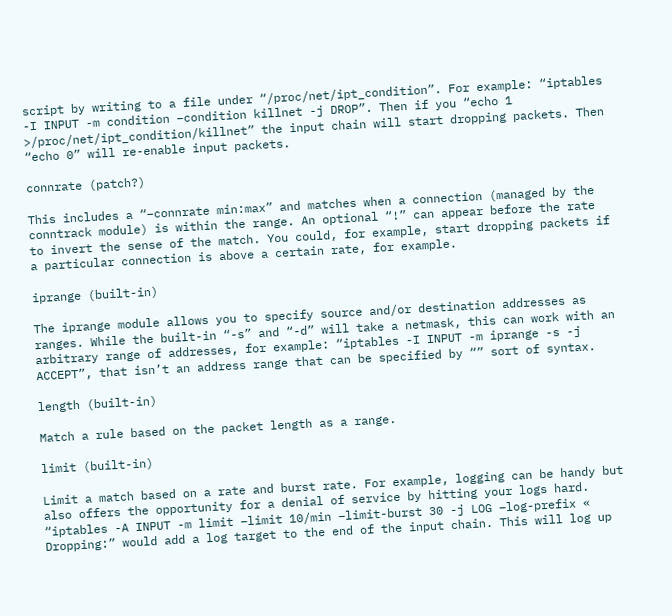script by writing to a file under “/proc/net/ipt_condition”. For example: “iptables -I INPUT -m condition –condition killnet -j DROP”. Then if you “echo 1 >/proc/net/ipt_condition/killnet” the input chain will start dropping packets. Then “echo 0” will re-enable input packets.

connrate (patch?)

This includes a “–connrate min:max” and matches when a connection (managed by the conntrack module) is within the range. An optional “!” can appear before the rate to invert the sense of the match. You could, for example, start dropping packets if a particular connection is above a certain rate, for example.

iprange (built-in)

The iprange module allows you to specify source and/or destination addresses as ranges. While the built-in “-s” and “-d” will take a netmask, this can work with an arbitrary range of addresses, for example: “iptables -I INPUT -m iprange -s -j ACCEPT”, that isn’t an address range that can be specified by “” sort of syntax.

length (built-in)

Match a rule based on the packet length as a range.

limit (built-in)

Limit a match based on a rate and burst rate. For example, logging can be handy but also offers the opportunity for a denial of service by hitting your logs hard. “iptables -A INPUT -m limit –limit 10/min –limit-burst 30 -j LOG –log-prefix « Dropping:” would add a log target to the end of the input chain. This will log up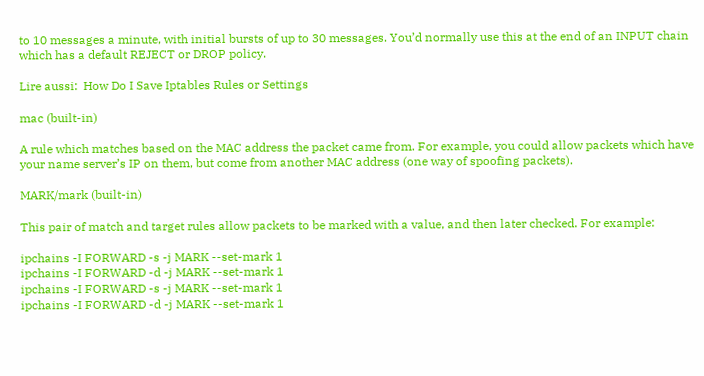to 10 messages a minute, with initial bursts of up to 30 messages. You’d normally use this at the end of an INPUT chain which has a default REJECT or DROP policy.

Lire aussi:  How Do I Save Iptables Rules or Settings

mac (built-in)

A rule which matches based on the MAC address the packet came from. For example, you could allow packets which have your name server’s IP on them, but come from another MAC address (one way of spoofing packets).

MARK/mark (built-in)

This pair of match and target rules allow packets to be marked with a value, and then later checked. For example:

ipchains -I FORWARD -s -j MARK --set-mark 1
ipchains -I FORWARD -d -j MARK --set-mark 1
ipchains -I FORWARD -s -j MARK --set-mark 1
ipchains -I FORWARD -d -j MARK --set-mark 1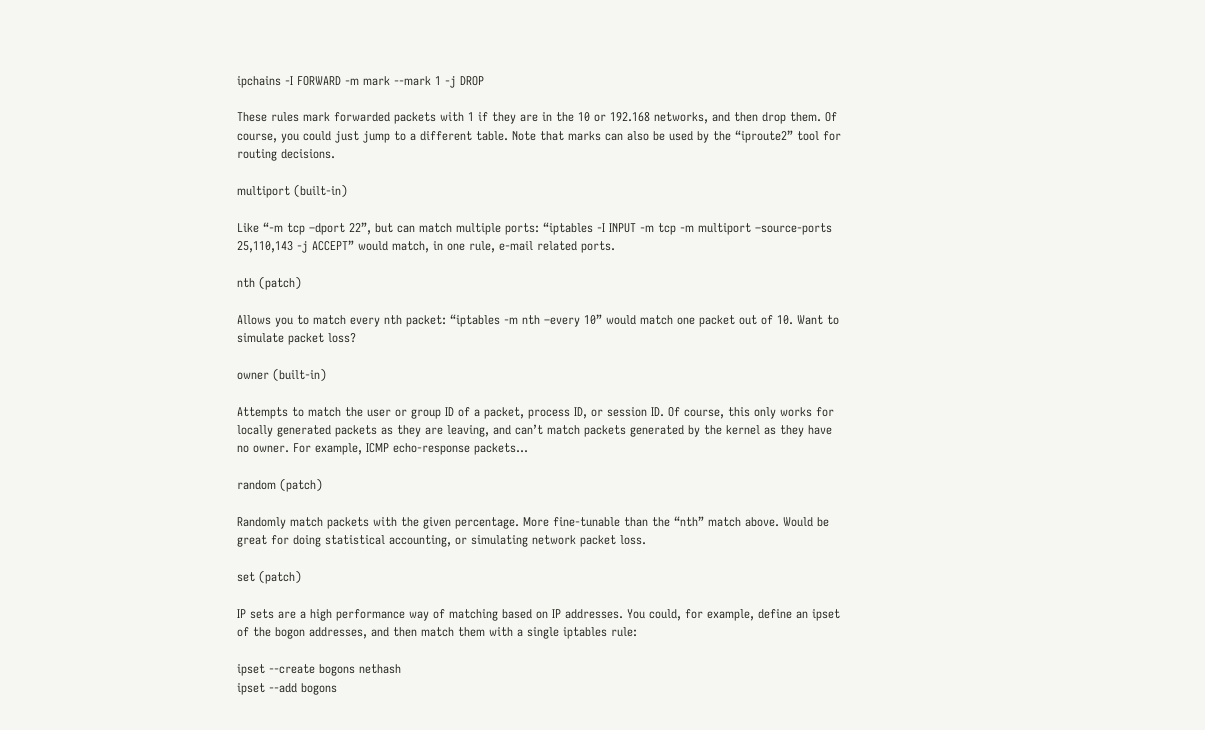ipchains -I FORWARD -m mark --mark 1 -j DROP

These rules mark forwarded packets with 1 if they are in the 10 or 192.168 networks, and then drop them. Of course, you could just jump to a different table. Note that marks can also be used by the “iproute2” tool for routing decisions.

multiport (built-in)

Like “-m tcp –dport 22”, but can match multiple ports: “iptables -I INPUT -m tcp -m multiport –source-ports 25,110,143 -j ACCEPT” would match, in one rule, e-mail related ports.

nth (patch)

Allows you to match every nth packet: “iptables -m nth –every 10” would match one packet out of 10. Want to simulate packet loss?

owner (built-in)

Attempts to match the user or group ID of a packet, process ID, or session ID. Of course, this only works for locally generated packets as they are leaving, and can’t match packets generated by the kernel as they have no owner. For example, ICMP echo-response packets…

random (patch)

Randomly match packets with the given percentage. More fine-tunable than the “nth” match above. Would be great for doing statistical accounting, or simulating network packet loss.

set (patch)

IP sets are a high performance way of matching based on IP addresses. You could, for example, define an ipset of the bogon addresses, and then match them with a single iptables rule:

ipset --create bogons nethash
ipset --add bogons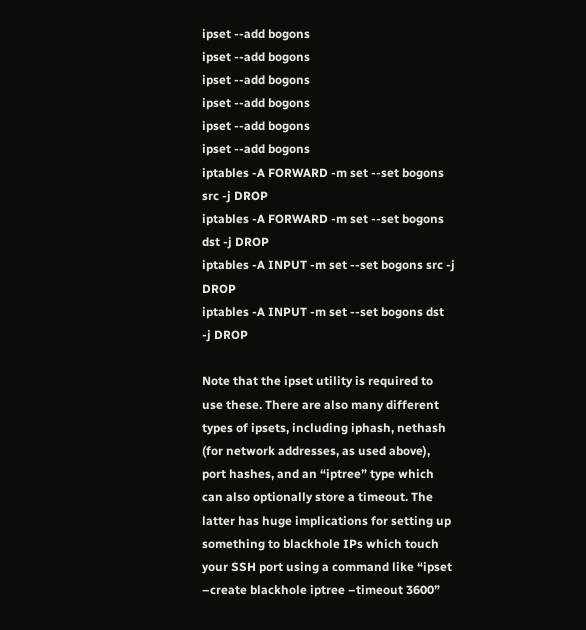ipset --add bogons
ipset --add bogons
ipset --add bogons
ipset --add bogons
ipset --add bogons
ipset --add bogons
iptables -A FORWARD -m set --set bogons src -j DROP
iptables -A FORWARD -m set --set bogons dst -j DROP
iptables -A INPUT -m set --set bogons src -j DROP
iptables -A INPUT -m set --set bogons dst -j DROP

Note that the ipset utility is required to use these. There are also many different types of ipsets, including iphash, nethash (for network addresses, as used above), port hashes, and an “iptree” type which can also optionally store a timeout. The latter has huge implications for setting up something to blackhole IPs which touch your SSH port using a command like “ipset –create blackhole iptree –timeout 3600”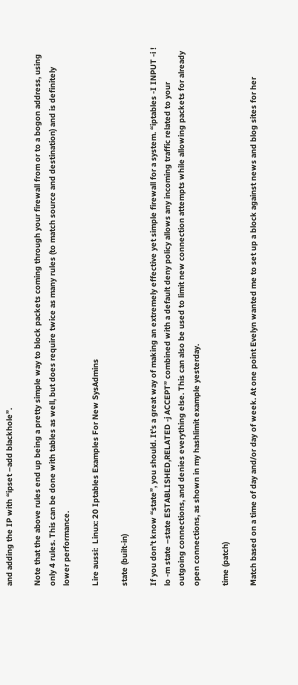and adding the IP with “ipset –add blackhole”.

Note that the above rules end up being a pretty simple way to block packets coming through your firewall from or to a bogon address, using only 4 rules. This can be done with tables as well, but does require twice as many rules (to match source and destination) and is definitely lower performance.

Lire aussi:  Linux: 20 Iptables Examples For New SysAdmins

state (built-in)

If you don’t know “state”, you should. It’s a great way of making an extremely effective yet simple firewall for a system. “iptables -I INPUT -i ! lo -m state –state ESTABLISHED,RELATED -j ACCEPT” combined with a default deny policy allows any incoming traffic related to your outgoing connections, and denies everything else. This can also be used to limit new connection attempts while allowing packets for already open connections, as shown in my hashlimit example yesterday.

time (patch)

Match based on a time of day and/or day of week. At one point Evelyn wanted me to set up a block against news and blog sites for her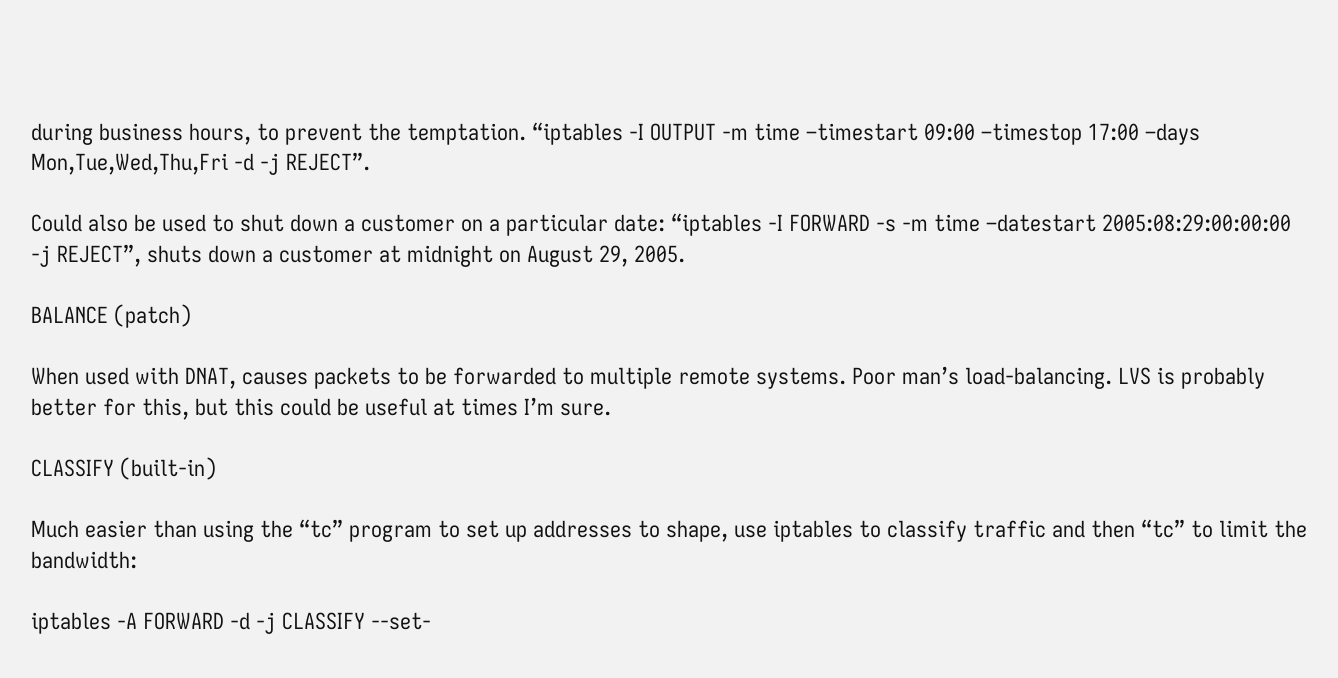during business hours, to prevent the temptation. “iptables -I OUTPUT -m time –timestart 09:00 –timestop 17:00 –days Mon,Tue,Wed,Thu,Fri -d -j REJECT”.

Could also be used to shut down a customer on a particular date: “iptables -I FORWARD -s -m time –datestart 2005:08:29:00:00:00 -j REJECT”, shuts down a customer at midnight on August 29, 2005.

BALANCE (patch)

When used with DNAT, causes packets to be forwarded to multiple remote systems. Poor man’s load-balancing. LVS is probably better for this, but this could be useful at times I’m sure.

CLASSIFY (built-in)

Much easier than using the “tc” program to set up addresses to shape, use iptables to classify traffic and then “tc” to limit the bandwidth:

iptables -A FORWARD -d -j CLASSIFY --set-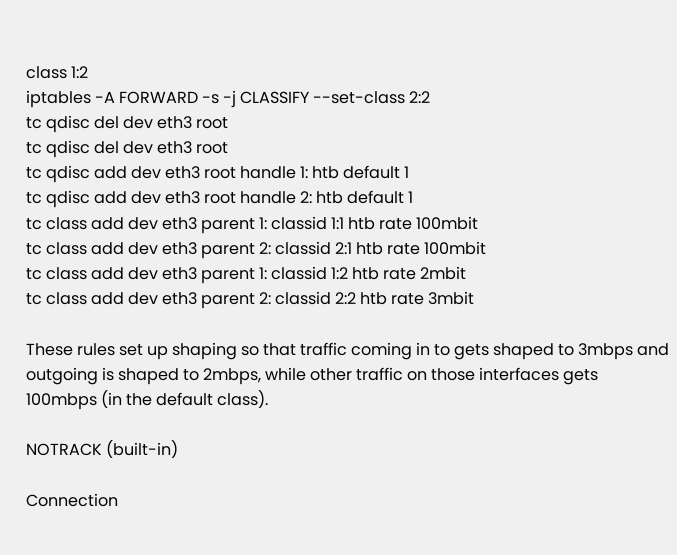class 1:2
iptables -A FORWARD -s -j CLASSIFY --set-class 2:2
tc qdisc del dev eth3 root
tc qdisc del dev eth3 root
tc qdisc add dev eth3 root handle 1: htb default 1
tc qdisc add dev eth3 root handle 2: htb default 1
tc class add dev eth3 parent 1: classid 1:1 htb rate 100mbit
tc class add dev eth3 parent 2: classid 2:1 htb rate 100mbit
tc class add dev eth3 parent 1: classid 1:2 htb rate 2mbit
tc class add dev eth3 parent 2: classid 2:2 htb rate 3mbit

These rules set up shaping so that traffic coming in to gets shaped to 3mbps and outgoing is shaped to 2mbps, while other traffic on those interfaces gets 100mbps (in the default class).

NOTRACK (built-in)

Connection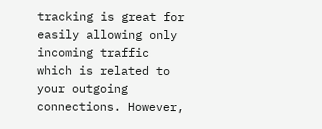tracking is great for easily allowing only incoming traffic which is related to your outgoing connections. However,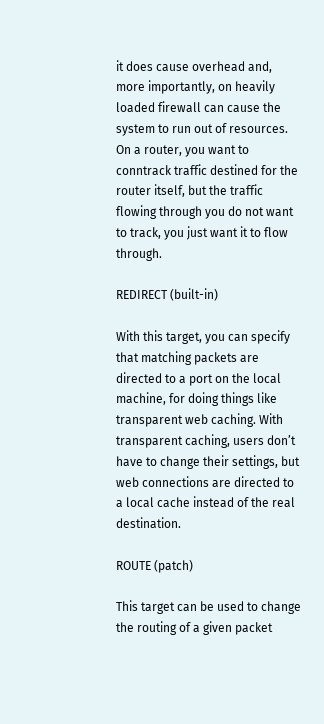it does cause overhead and, more importantly, on heavily loaded firewall can cause the system to run out of resources. On a router, you want to conntrack traffic destined for the router itself, but the traffic flowing through you do not want to track, you just want it to flow through.

REDIRECT (built-in)

With this target, you can specify that matching packets are directed to a port on the local machine, for doing things like transparent web caching. With transparent caching, users don’t have to change their settings, but web connections are directed to a local cache instead of the real destination.

ROUTE (patch)

This target can be used to change the routing of a given packet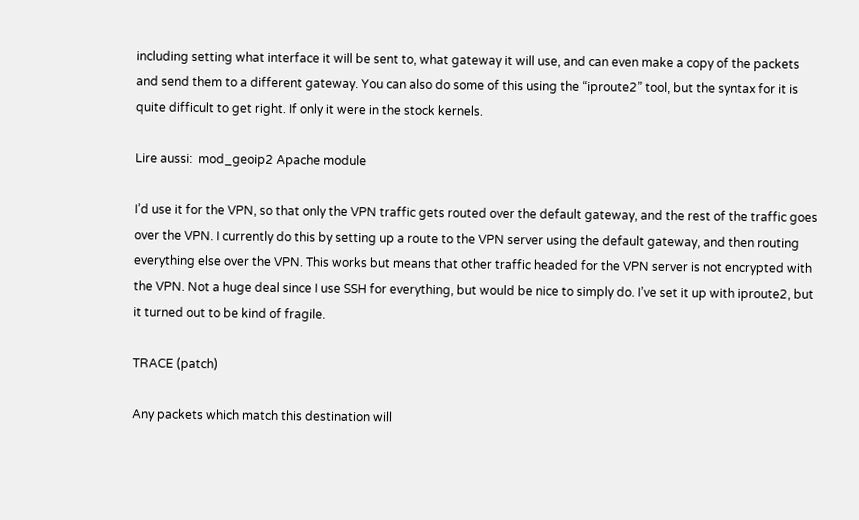including setting what interface it will be sent to, what gateway it will use, and can even make a copy of the packets and send them to a different gateway. You can also do some of this using the “iproute2” tool, but the syntax for it is quite difficult to get right. If only it were in the stock kernels.

Lire aussi:  mod_geoip2 Apache module

I’d use it for the VPN, so that only the VPN traffic gets routed over the default gateway, and the rest of the traffic goes over the VPN. I currently do this by setting up a route to the VPN server using the default gateway, and then routing everything else over the VPN. This works but means that other traffic headed for the VPN server is not encrypted with the VPN. Not a huge deal since I use SSH for everything, but would be nice to simply do. I’ve set it up with iproute2, but it turned out to be kind of fragile.

TRACE (patch)

Any packets which match this destination will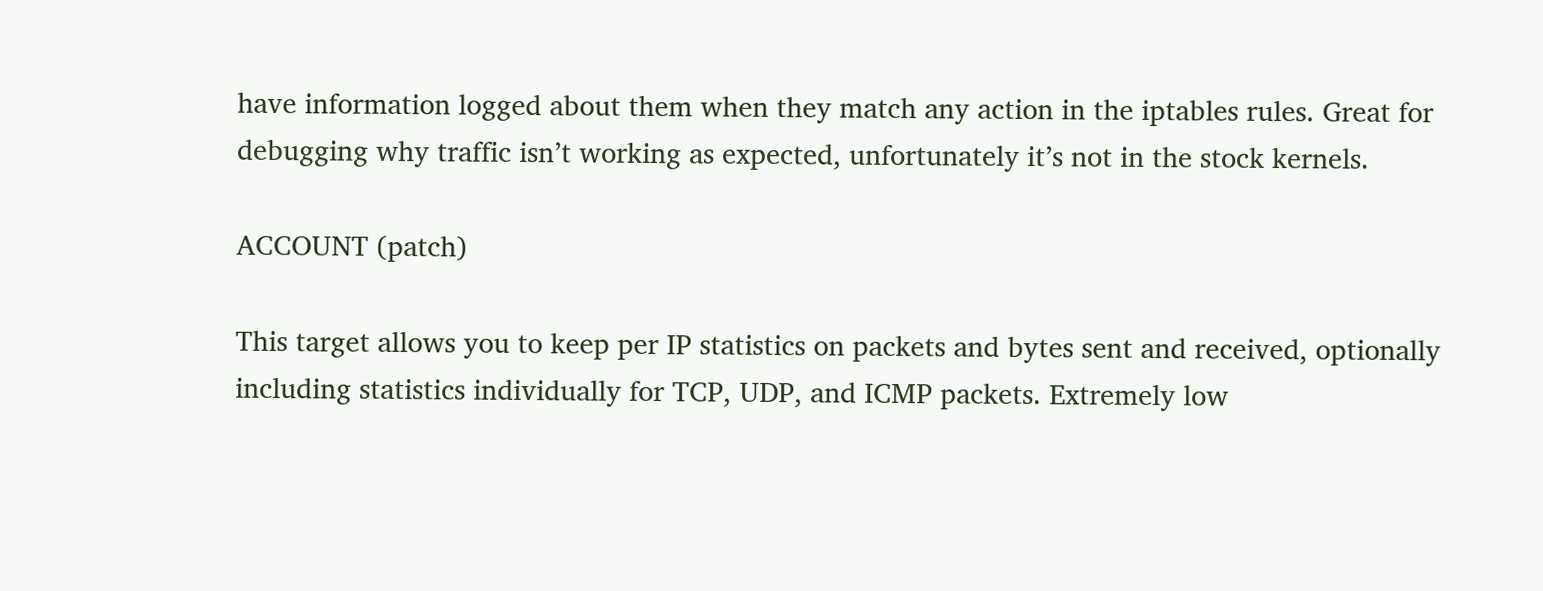have information logged about them when they match any action in the iptables rules. Great for debugging why traffic isn’t working as expected, unfortunately it’s not in the stock kernels.

ACCOUNT (patch)

This target allows you to keep per IP statistics on packets and bytes sent and received, optionally including statistics individually for TCP, UDP, and ICMP packets. Extremely low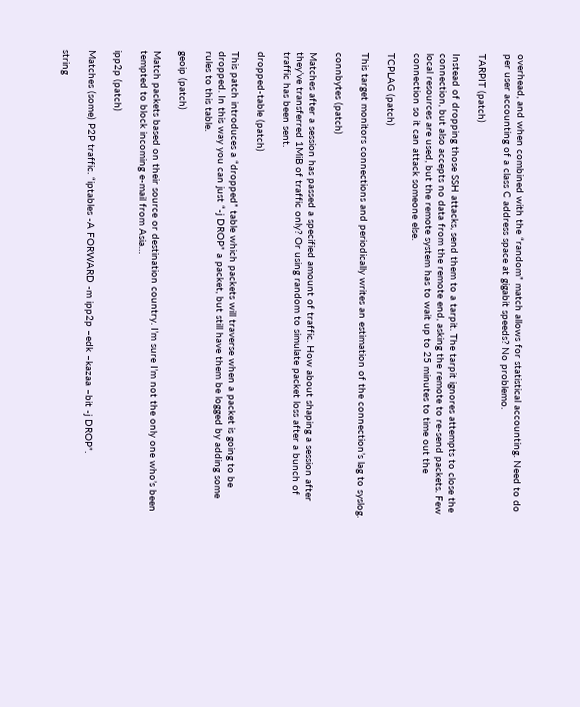overhead, and when combined with the “random” match allows for statistical accounting. Need to do per user accounting of a class C address space at gigabit speeds? No problemo.

TARPIT (patch)

Instead of dropping those SSH attacks, send them to a tarpit. The tarpit ignores attempts to close the connection, but also accepts no data from the remote end, asking the remote to re-send packets. Few local resources are used, but the remote system has to wait up to 25 minutes to time out the connection so it can attack someone else.

TCPLAG (patch)

This target monitors connections and periodically writes an estimation of the connection’s lag to syslog.

connbytes (patch)

Matches after a session has passed a specified amount of traffic. How about shaping a session after they’ve transferred 1MiB of traffic only? Or using random to simulate packet loss after a bunch of traffic has been sent.

dropped-table (patch)

This patch introduces a “dropped” table which packets will traverse when a packet is going to be dropped. In this way you can just “-j DROP” a packet, but still have them be logged by adding some rules to this table.

geoip (patch)

Match packets based on their source or destination country. I’m sure I’m not the only one who’s been tempted to block incoming e-mail from Asia…

ipp2p (patch)

Matches (some) P2P traffic. “iptables -A FORWARD -m ipp2p –edk –kazaa –bit -j DROP”.

string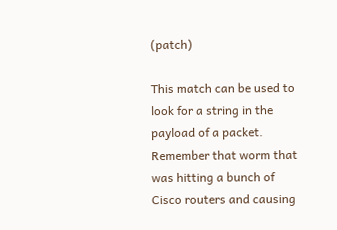(patch)

This match can be used to look for a string in the payload of a packet. Remember that worm that was hitting a bunch of Cisco routers and causing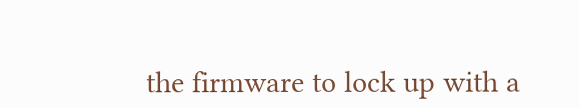the firmware to lock up with a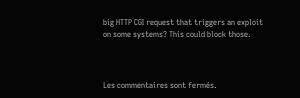big HTTP CGI request that triggers an exploit on some systems? This could block those.



Les commentaires sont fermés.